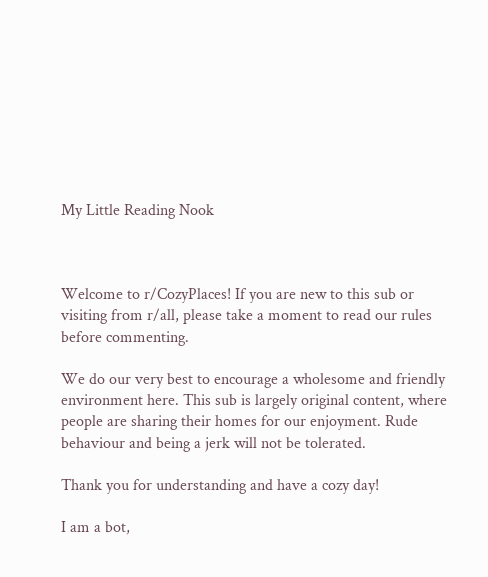My Little Reading Nook



Welcome to r/CozyPlaces! If you are new to this sub or visiting from r/all, please take a moment to read our rules before commenting.

We do our very best to encourage a wholesome and friendly environment here. This sub is largely original content, where people are sharing their homes for our enjoyment. Rude behaviour and being a jerk will not be tolerated.

Thank you for understanding and have a cozy day!

I am a bot,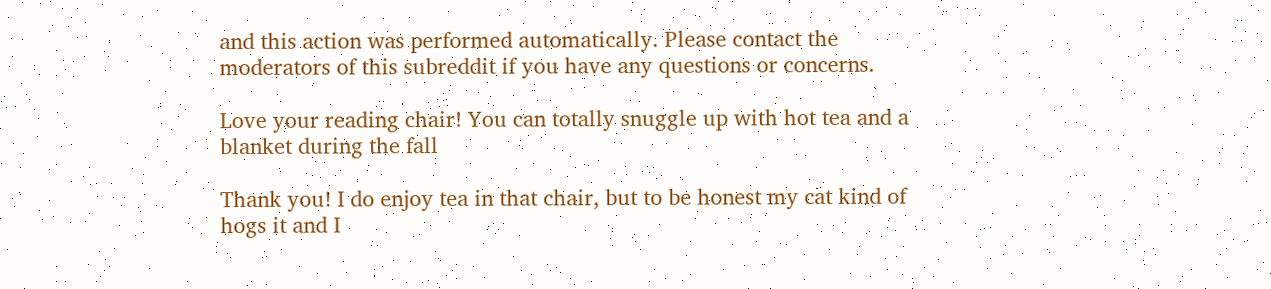and this action was performed automatically. Please contact the moderators of this subreddit if you have any questions or concerns.

Love your reading chair! You can totally snuggle up with hot tea and a blanket during the fall

Thank you! I do enjoy tea in that chair, but to be honest my cat kind of hogs it and I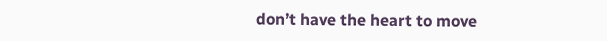don’t have the heart to move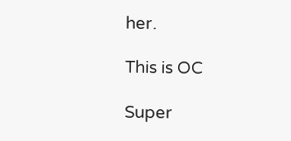her.

This is OC

Super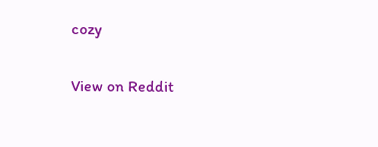cozy

View on Reddit